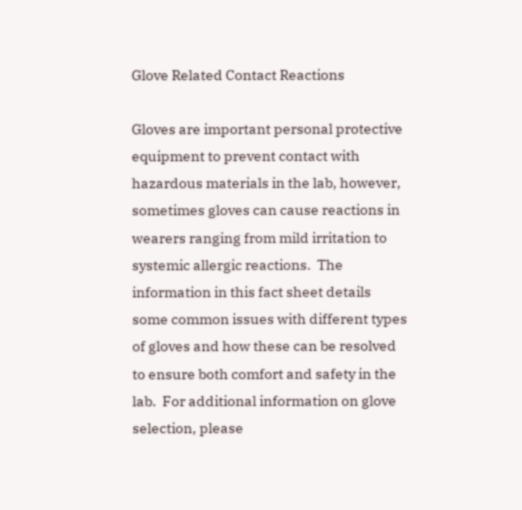Glove Related Contact Reactions

Gloves are important personal protective equipment to prevent contact with hazardous materials in the lab, however, sometimes gloves can cause reactions in wearers ranging from mild irritation to systemic allergic reactions.  The information in this fact sheet details some common issues with different types of gloves and how these can be resolved to ensure both comfort and safety in the lab.  For additional information on glove selection, please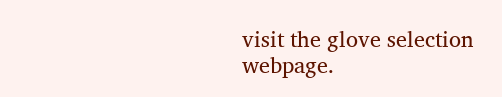visit the glove selection webpage.